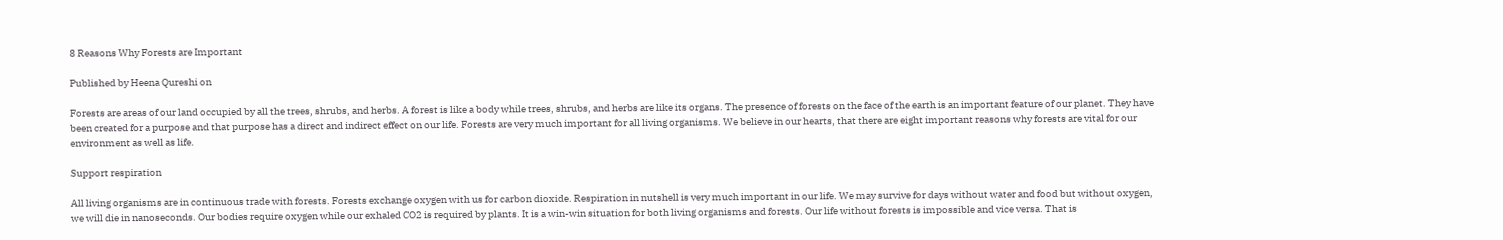8 Reasons Why Forests are Important

Published by Heena Qureshi on

Forests are areas of our land occupied by all the trees, shrubs, and herbs. A forest is like a body while trees, shrubs, and herbs are like its organs. The presence of forests on the face of the earth is an important feature of our planet. They have been created for a purpose and that purpose has a direct and indirect effect on our life. Forests are very much important for all living organisms. We believe in our hearts, that there are eight important reasons why forests are vital for our environment as well as life.

Support respiration

All living organisms are in continuous trade with forests. Forests exchange oxygen with us for carbon dioxide. Respiration in nutshell is very much important in our life. We may survive for days without water and food but without oxygen, we will die in nanoseconds. Our bodies require oxygen while our exhaled CO2 is required by plants. It is a win-win situation for both living organisms and forests. Our life without forests is impossible and vice versa. That is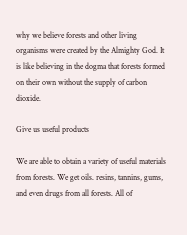why we believe forests and other living organisms were created by the Almighty God. It is like believing in the dogma that forests formed on their own without the supply of carbon dioxide.

Give us useful products

We are able to obtain a variety of useful materials from forests. We get oils. resins, tannins, gums, and even drugs from all forests. All of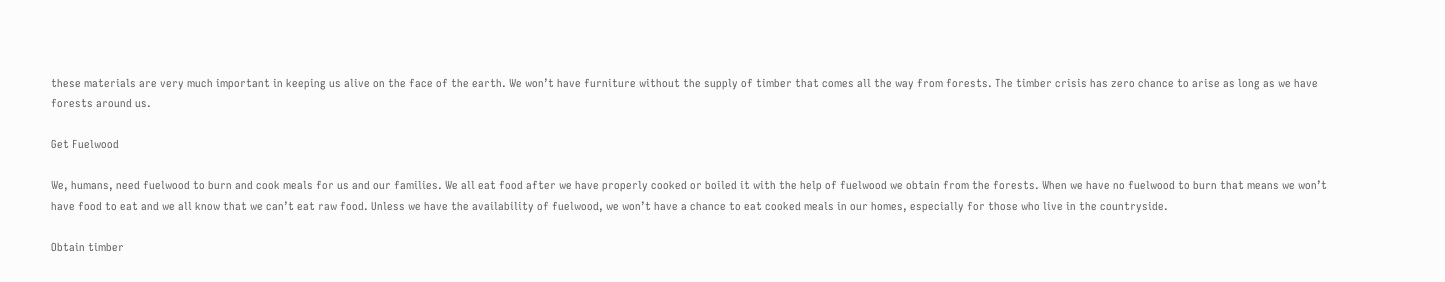these materials are very much important in keeping us alive on the face of the earth. We won’t have furniture without the supply of timber that comes all the way from forests. The timber crisis has zero chance to arise as long as we have forests around us.

Get Fuelwood

We, humans, need fuelwood to burn and cook meals for us and our families. We all eat food after we have properly cooked or boiled it with the help of fuelwood we obtain from the forests. When we have no fuelwood to burn that means we won’t have food to eat and we all know that we can’t eat raw food. Unless we have the availability of fuelwood, we won’t have a chance to eat cooked meals in our homes, especially for those who live in the countryside.

Obtain timber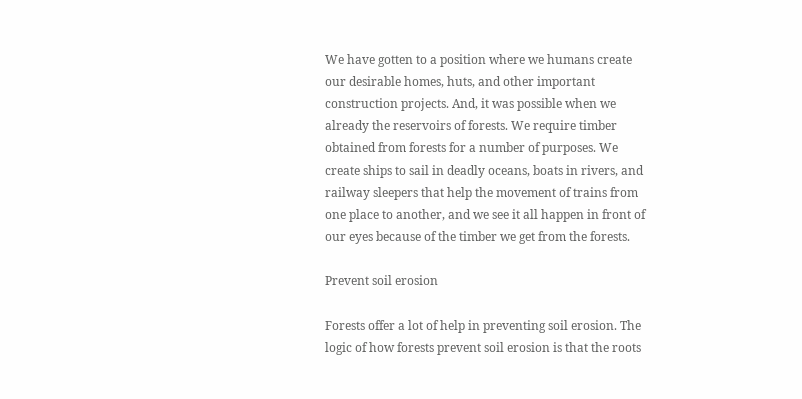We have gotten to a position where we humans create our desirable homes, huts, and other important construction projects. And, it was possible when we already the reservoirs of forests. We require timber obtained from forests for a number of purposes. We create ships to sail in deadly oceans, boats in rivers, and railway sleepers that help the movement of trains from one place to another, and we see it all happen in front of our eyes because of the timber we get from the forests.

Prevent soil erosion

Forests offer a lot of help in preventing soil erosion. The logic of how forests prevent soil erosion is that the roots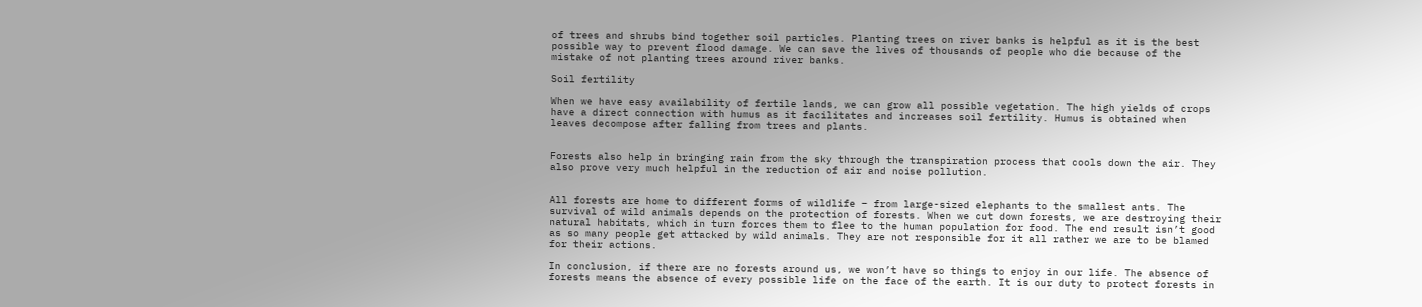of trees and shrubs bind together soil particles. Planting trees on river banks is helpful as it is the best possible way to prevent flood damage. We can save the lives of thousands of people who die because of the mistake of not planting trees around river banks.

Soil fertility

When we have easy availability of fertile lands, we can grow all possible vegetation. The high yields of crops have a direct connection with humus as it facilitates and increases soil fertility. Humus is obtained when leaves decompose after falling from trees and plants.


Forests also help in bringing rain from the sky through the transpiration process that cools down the air. They also prove very much helpful in the reduction of air and noise pollution.


All forests are home to different forms of wildlife – from large-sized elephants to the smallest ants. The survival of wild animals depends on the protection of forests. When we cut down forests, we are destroying their natural habitats, which in turn forces them to flee to the human population for food. The end result isn’t good as so many people get attacked by wild animals. They are not responsible for it all rather we are to be blamed for their actions.

In conclusion, if there are no forests around us, we won’t have so things to enjoy in our life. The absence of forests means the absence of every possible life on the face of the earth. It is our duty to protect forests in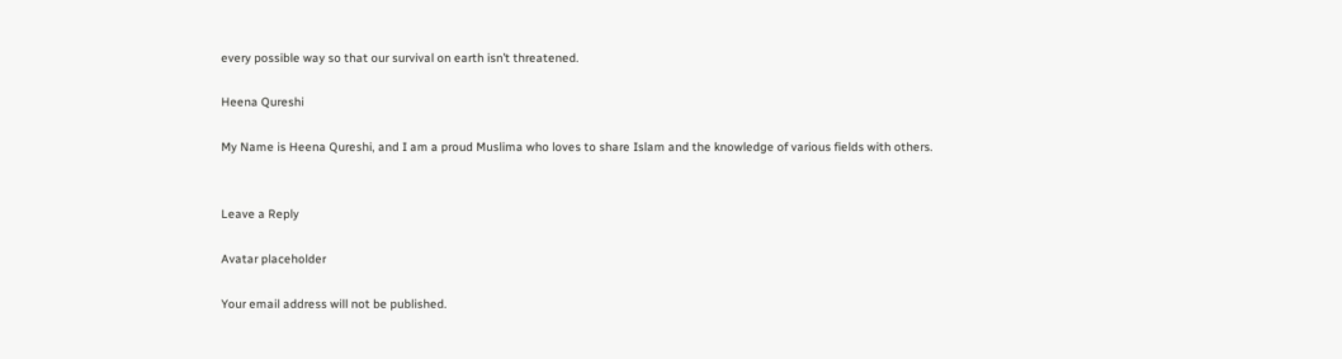every possible way so that our survival on earth isn’t threatened.

Heena Qureshi

My Name is Heena Qureshi, and I am a proud Muslima who loves to share Islam and the knowledge of various fields with others.


Leave a Reply

Avatar placeholder

Your email address will not be published.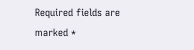Required fields are marked *